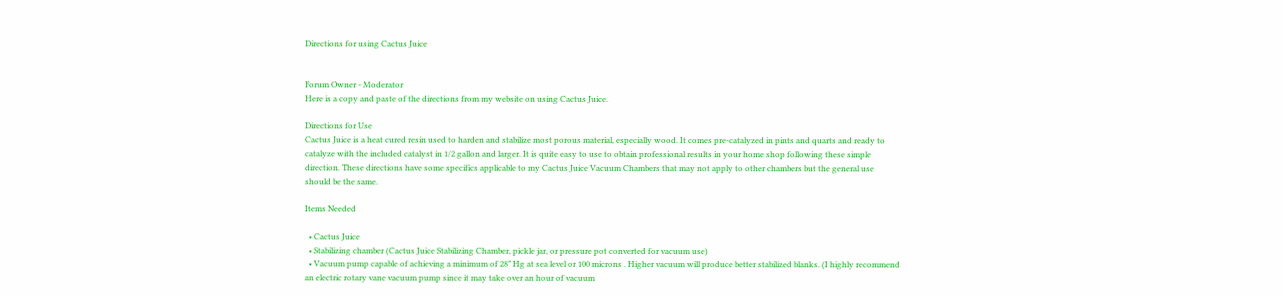Directions for using Cactus Juice


Forum Owner - Moderator
Here is a copy and paste of the directions from my website on using Cactus Juice.

Directions for Use
Cactus Juice is a heat cured resin used to harden and stabilize most porous material, especially wood. It comes pre-catalyzed in pints and quarts and ready to catalyze with the included catalyst in 1/2 gallon and larger. It is quite easy to use to obtain professional results in your home shop following these simple direction. These directions have some specifics applicable to my Cactus Juice Vacuum Chambers that may not apply to other chambers but the general use should be the same.

Items Needed

  • Cactus Juice
  • Stabilizing chamber (Cactus Juice Stabilizing Chamber, pickle jar, or pressure pot converted for vacuum use)
  • Vacuum pump capable of achieving a minimum of 28” Hg at sea level or 100 microns . Higher vacuum will produce better stabilized blanks. (I highly recommend an electric rotary vane vacuum pump since it may take over an hour of vacuum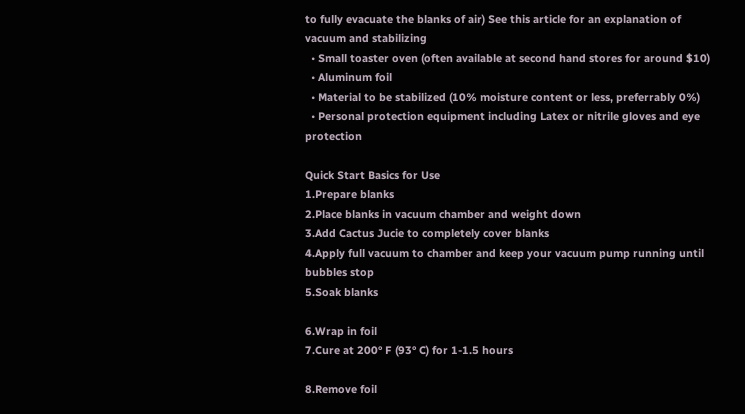to fully evacuate the blanks of air) See this article for an explanation of vacuum and stabilizing
  • Small toaster oven (often available at second hand stores for around $10)
  • Aluminum foil
  • Material to be stabilized (10% moisture content or less, preferrably 0%)
  • Personal protection equipment including Latex or nitrile gloves and eye protection

Quick Start Basics for Use
1.Prepare blanks
2.Place blanks in vacuum chamber and weight down
3.Add Cactus Jucie to completely cover blanks
4.Apply full vacuum to chamber and keep your vacuum pump running until bubbles stop
5.Soak blanks

6.Wrap in foil
7.Cure at 200° F (93° C) for 1-1.5 hours

8.Remove foil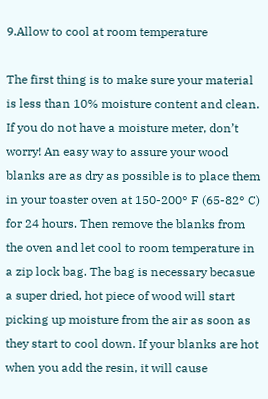9.Allow to cool at room temperature

The first thing is to make sure your material is less than 10% moisture content and clean. If you do not have a moisture meter, don’t worry! An easy way to assure your wood blanks are as dry as possible is to place them in your toaster oven at 150-200° F (65-82° C) for 24 hours. Then remove the blanks from the oven and let cool to room temperature in a zip lock bag. The bag is necessary becasue a super dried, hot piece of wood will start picking up moisture from the air as soon as they start to cool down. If your blanks are hot when you add the resin, it will cause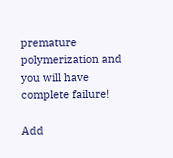premature polymerization and you will have complete failure!

Add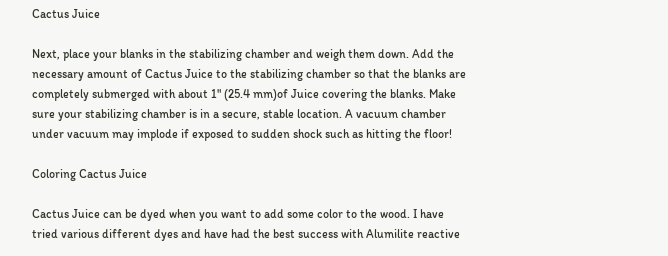Cactus Juice

Next, place your blanks in the stabilizing chamber and weigh them down. Add the necessary amount of Cactus Juice to the stabilizing chamber so that the blanks are completely submerged with about 1" (25.4 mm)of Juice covering the blanks. Make sure your stabilizing chamber is in a secure, stable location. A vacuum chamber under vacuum may implode if exposed to sudden shock such as hitting the floor!

Coloring Cactus Juice

Cactus Juice can be dyed when you want to add some color to the wood. I have tried various different dyes and have had the best success with Alumilite reactive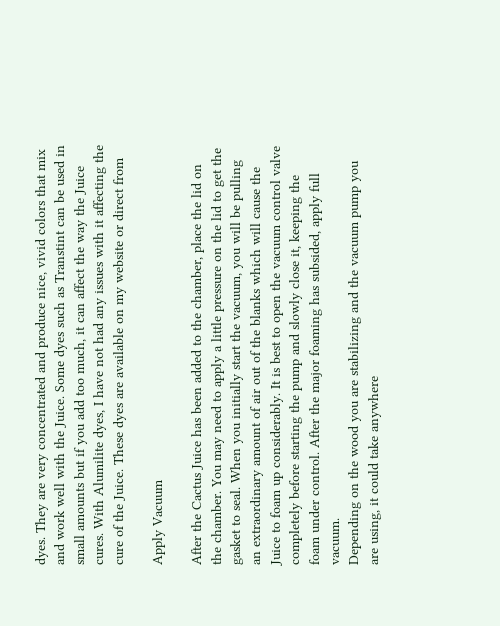dyes. They are very concentrated and produce nice, vivid colors that mix and work well with the Juice. Some dyes such as Transtint can be used in small amounts but if you add too much, it can affect the way the Juice cures. With Alumilite dyes, I have not had any issues with it affecting the cure of the Juice. These dyes are available on my website or direct from

Apply Vacuum

After the Cactus Juice has been added to the chamber, place the lid on the chamber. You may need to apply a little pressure on the lid to get the gasket to seal. When you initially start the vacuum, you will be pulling an extraordinary amount of air out of the blanks which will cause the Juice to foam up considerably. It is best to open the vacuum control valve completely before starting the pump and slowly close it, keeping the foam under control. After the major foaming has subsided, apply full vacuum.
Depending on the wood you are stabilizing and the vacuum pump you are using, it could take anywhere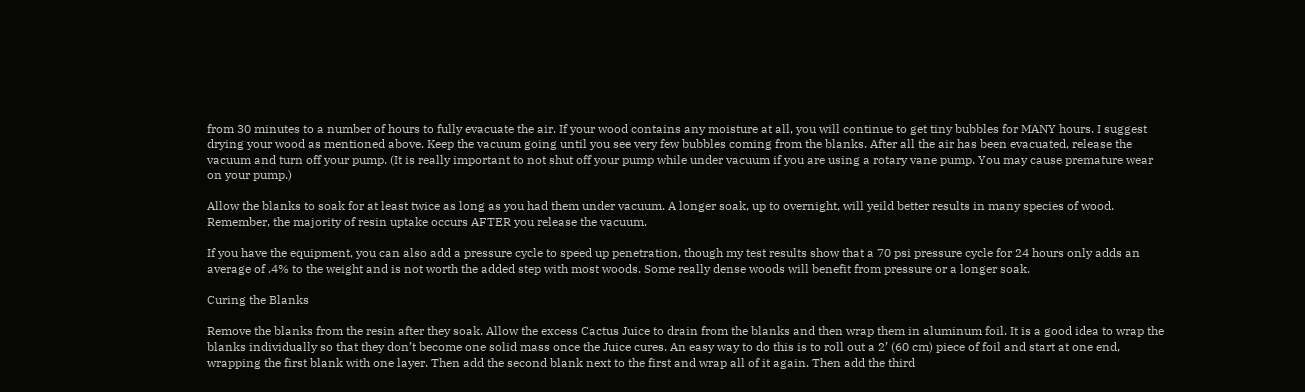from 30 minutes to a number of hours to fully evacuate the air. If your wood contains any moisture at all, you will continue to get tiny bubbles for MANY hours. I suggest drying your wood as mentioned above. Keep the vacuum going until you see very few bubbles coming from the blanks. After all the air has been evacuated, release the vacuum and turn off your pump. (It is really important to not shut off your pump while under vacuum if you are using a rotary vane pump. You may cause premature wear on your pump.)

Allow the blanks to soak for at least twice as long as you had them under vacuum. A longer soak, up to overnight, will yeild better results in many species of wood. Remember, the majority of resin uptake occurs AFTER you release the vacuum.

If you have the equipment, you can also add a pressure cycle to speed up penetration, though my test results show that a 70 psi pressure cycle for 24 hours only adds an average of .4% to the weight and is not worth the added step with most woods. Some really dense woods will benefit from pressure or a longer soak.

Curing the Blanks

Remove the blanks from the resin after they soak. Allow the excess Cactus Juice to drain from the blanks and then wrap them in aluminum foil. It is a good idea to wrap the blanks individually so that they don’t become one solid mass once the Juice cures. An easy way to do this is to roll out a 2’ (60 cm) piece of foil and start at one end, wrapping the first blank with one layer. Then add the second blank next to the first and wrap all of it again. Then add the third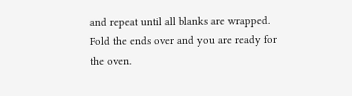and repeat until all blanks are wrapped. Fold the ends over and you are ready for the oven.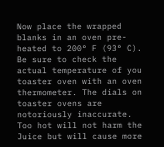Now place the wrapped blanks in an oven pre-heated to 200° F (93° C). Be sure to check the actual temperature of you toaster oven with an oven thermometer. The dials on toaster ovens are notoriously inaccurate. Too hot will not harm the Juice but will cause more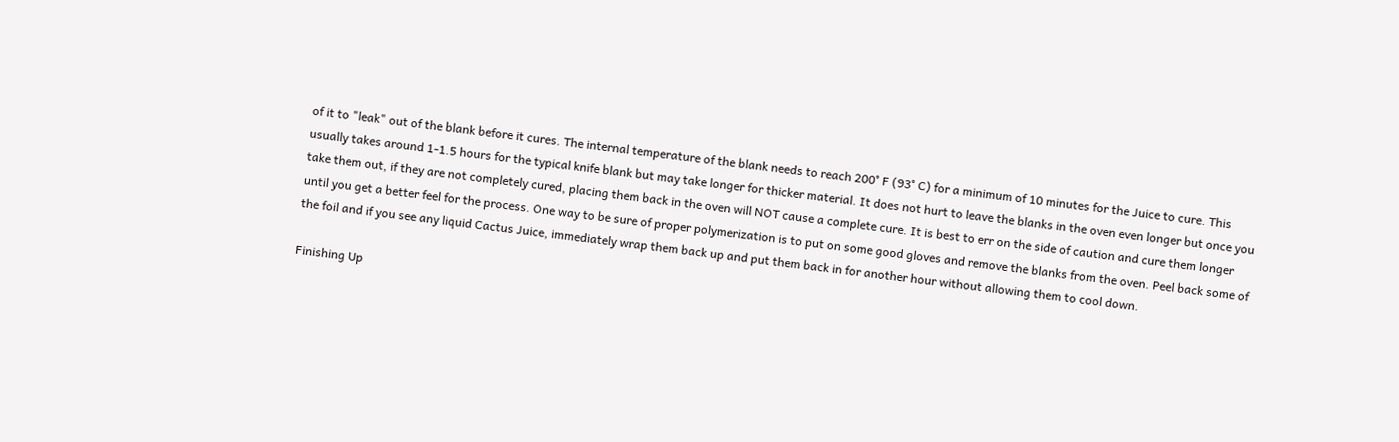of it to "leak" out of the blank before it cures. The internal temperature of the blank needs to reach 200° F (93° C) for a minimum of 10 minutes for the Juice to cure. This usually takes around 1-1.5 hours for the typical knife blank but may take longer for thicker material. It does not hurt to leave the blanks in the oven even longer but once you take them out, if they are not completely cured, placing them back in the oven will NOT cause a complete cure. It is best to err on the side of caution and cure them longer until you get a better feel for the process. One way to be sure of proper polymerization is to put on some good gloves and remove the blanks from the oven. Peel back some of the foil and if you see any liquid Cactus Juice, immediately wrap them back up and put them back in for another hour without allowing them to cool down.

Finishing Up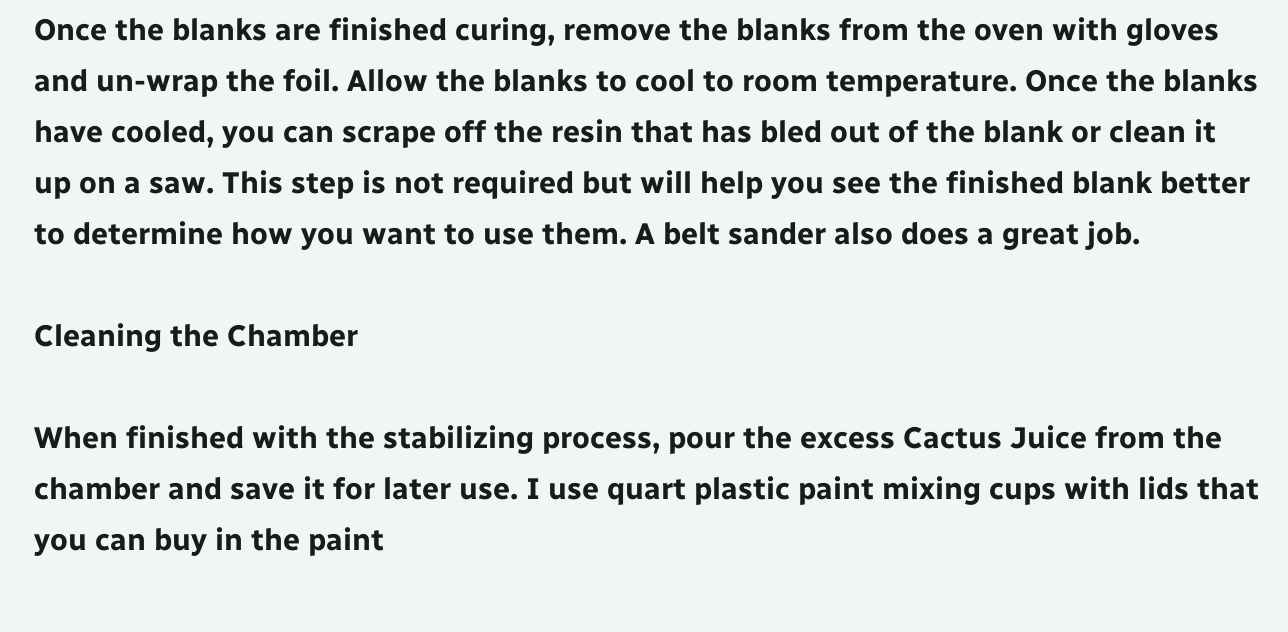Once the blanks are finished curing, remove the blanks from the oven with gloves and un-wrap the foil. Allow the blanks to cool to room temperature. Once the blanks have cooled, you can scrape off the resin that has bled out of the blank or clean it up on a saw. This step is not required but will help you see the finished blank better to determine how you want to use them. A belt sander also does a great job.

Cleaning the Chamber

When finished with the stabilizing process, pour the excess Cactus Juice from the chamber and save it for later use. I use quart plastic paint mixing cups with lids that you can buy in the paint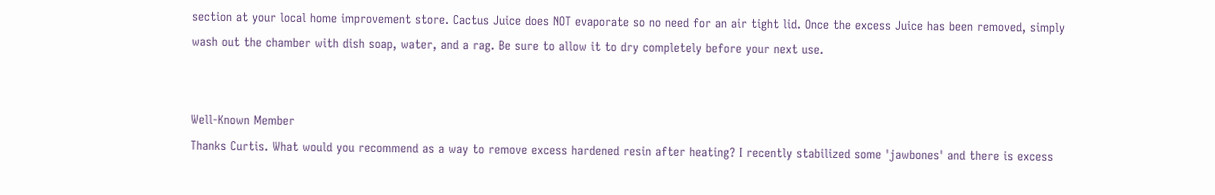section at your local home improvement store. Cactus Juice does NOT evaporate so no need for an air tight lid. Once the excess Juice has been removed, simply wash out the chamber with dish soap, water, and a rag. Be sure to allow it to dry completely before your next use.


Well-Known Member
Thanks Curtis. What would you recommend as a way to remove excess hardened resin after heating? I recently stabilized some 'jawbones' and there is excess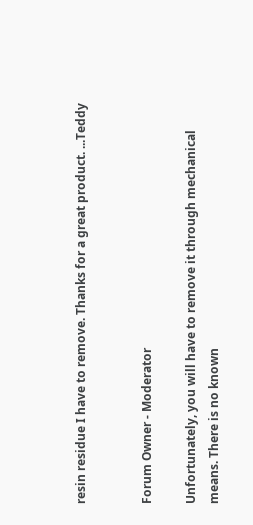resin residue I have to remove. Thanks for a great product. ...Teddy


Forum Owner - Moderator

Unfortunately, you will have to remove it through mechanical means. There is no known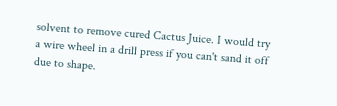solvent to remove cured Cactus Juice. I would try a wire wheel in a drill press if you can't sand it off due to shape.